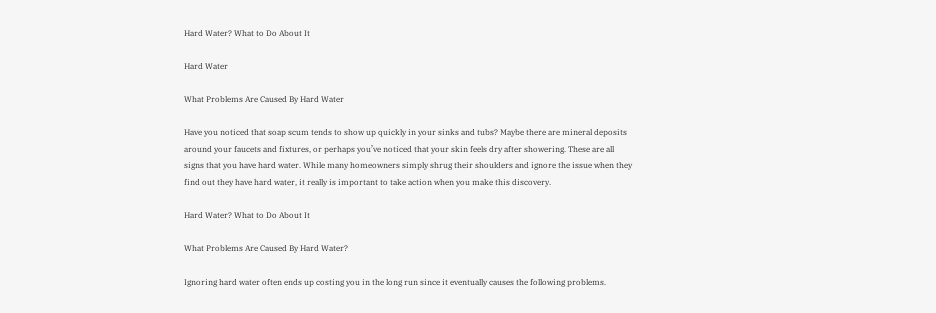Hard Water? What to Do About It

Hard Water

What Problems Are Caused By Hard Water

Have you noticed that soap scum tends to show up quickly in your sinks and tubs? Maybe there are mineral deposits around your faucets and fixtures, or perhaps you’ve noticed that your skin feels dry after showering. These are all signs that you have hard water. While many homeowners simply shrug their shoulders and ignore the issue when they find out they have hard water, it really is important to take action when you make this discovery.

Hard Water? What to Do About It

What Problems Are Caused By Hard Water?

Ignoring hard water often ends up costing you in the long run since it eventually causes the following problems.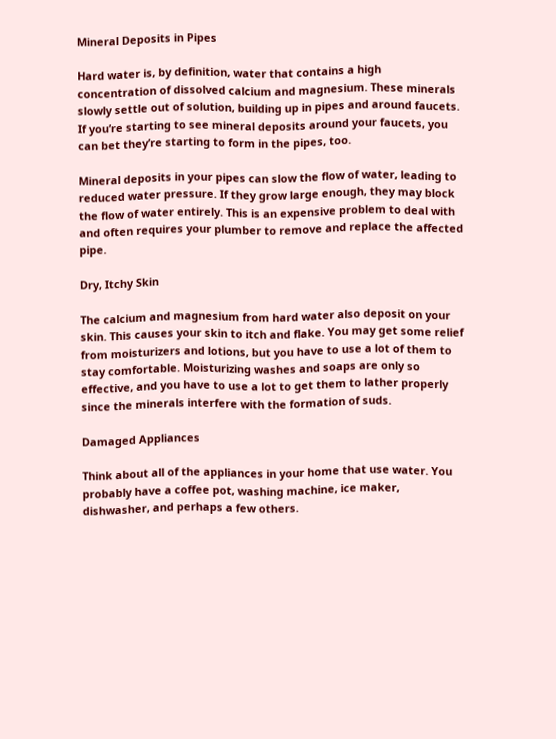Mineral Deposits in Pipes

Hard water is, by definition, water that contains a high concentration of dissolved calcium and magnesium. These minerals slowly settle out of solution, building up in pipes and around faucets. If you’re starting to see mineral deposits around your faucets, you can bet they’re starting to form in the pipes, too.

Mineral deposits in your pipes can slow the flow of water, leading to reduced water pressure. If they grow large enough, they may block the flow of water entirely. This is an expensive problem to deal with and often requires your plumber to remove and replace the affected pipe.

Dry, Itchy Skin

The calcium and magnesium from hard water also deposit on your skin. This causes your skin to itch and flake. You may get some relief from moisturizers and lotions, but you have to use a lot of them to stay comfortable. Moisturizing washes and soaps are only so effective, and you have to use a lot to get them to lather properly since the minerals interfere with the formation of suds.

Damaged Appliances

Think about all of the appliances in your home that use water. You probably have a coffee pot, washing machine, ice maker, dishwasher, and perhaps a few others.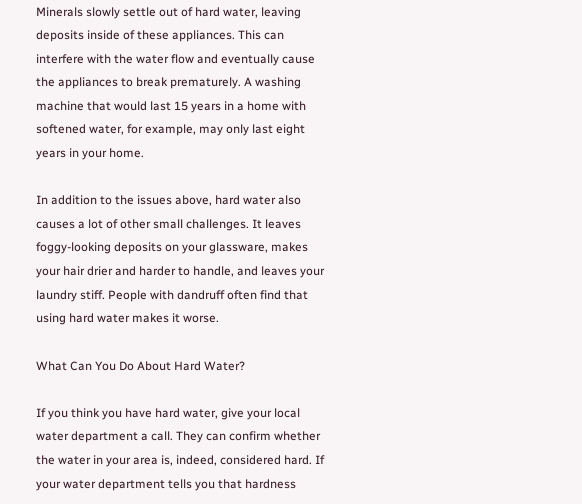Minerals slowly settle out of hard water, leaving deposits inside of these appliances. This can interfere with the water flow and eventually cause the appliances to break prematurely. A washing machine that would last 15 years in a home with softened water, for example, may only last eight years in your home.

In addition to the issues above, hard water also causes a lot of other small challenges. It leaves foggy-looking deposits on your glassware, makes your hair drier and harder to handle, and leaves your laundry stiff. People with dandruff often find that using hard water makes it worse.

What Can You Do About Hard Water?

If you think you have hard water, give your local water department a call. They can confirm whether the water in your area is, indeed, considered hard. If your water department tells you that hardness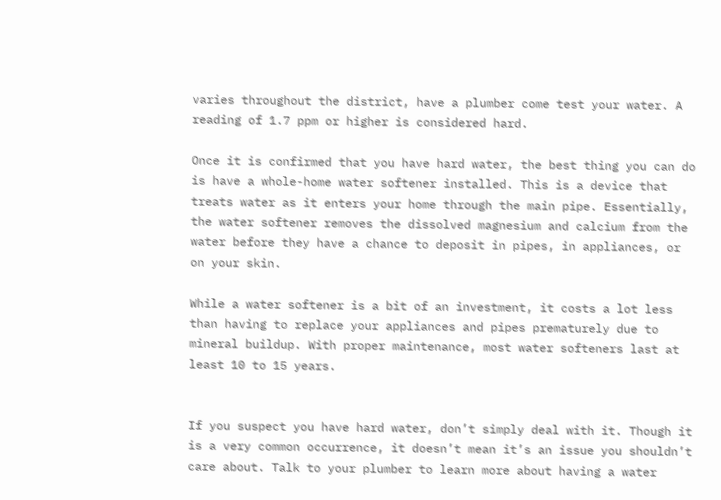varies throughout the district, have a plumber come test your water. A reading of 1.7 ppm or higher is considered hard.

Once it is confirmed that you have hard water, the best thing you can do is have a whole-home water softener installed. This is a device that treats water as it enters your home through the main pipe. Essentially, the water softener removes the dissolved magnesium and calcium from the water before they have a chance to deposit in pipes, in appliances, or on your skin.

While a water softener is a bit of an investment, it costs a lot less than having to replace your appliances and pipes prematurely due to mineral buildup. With proper maintenance, most water softeners last at least 10 to 15 years.


If you suspect you have hard water, don’t simply deal with it. Though it is a very common occurrence, it doesn’t mean it’s an issue you shouldn’t care about. Talk to your plumber to learn more about having a water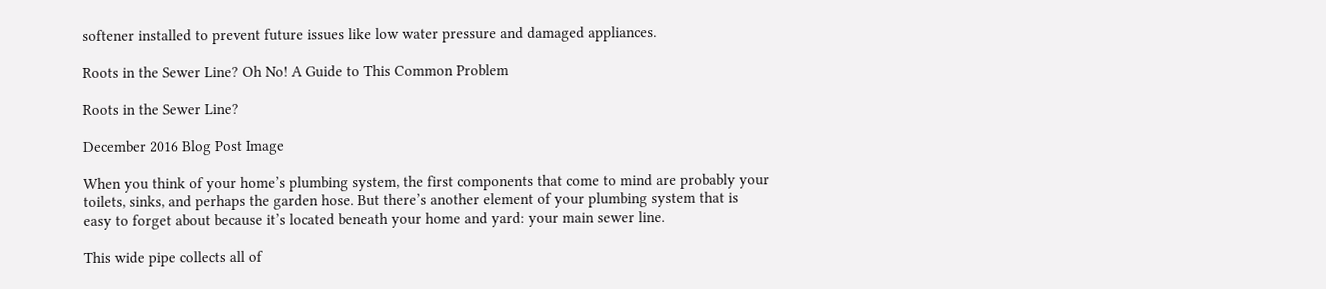softener installed to prevent future issues like low water pressure and damaged appliances.

Roots in the Sewer Line? Oh No! A Guide to This Common Problem

Roots in the Sewer Line?

December 2016 Blog Post Image

When you think of your home’s plumbing system, the first components that come to mind are probably your toilets, sinks, and perhaps the garden hose. But there’s another element of your plumbing system that is easy to forget about because it’s located beneath your home and yard: your main sewer line.

This wide pipe collects all of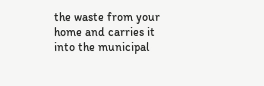the waste from your home and carries it into the municipal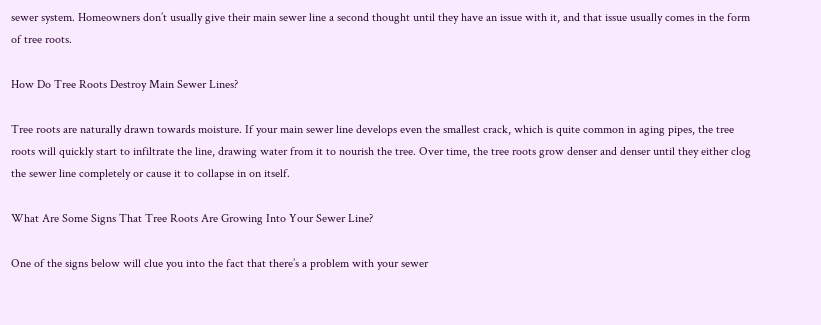sewer system. Homeowners don’t usually give their main sewer line a second thought until they have an issue with it, and that issue usually comes in the form of tree roots.

How Do Tree Roots Destroy Main Sewer Lines?

Tree roots are naturally drawn towards moisture. If your main sewer line develops even the smallest crack, which is quite common in aging pipes, the tree roots will quickly start to infiltrate the line, drawing water from it to nourish the tree. Over time, the tree roots grow denser and denser until they either clog the sewer line completely or cause it to collapse in on itself.

What Are Some Signs That Tree Roots Are Growing Into Your Sewer Line?

One of the signs below will clue you into the fact that there’s a problem with your sewer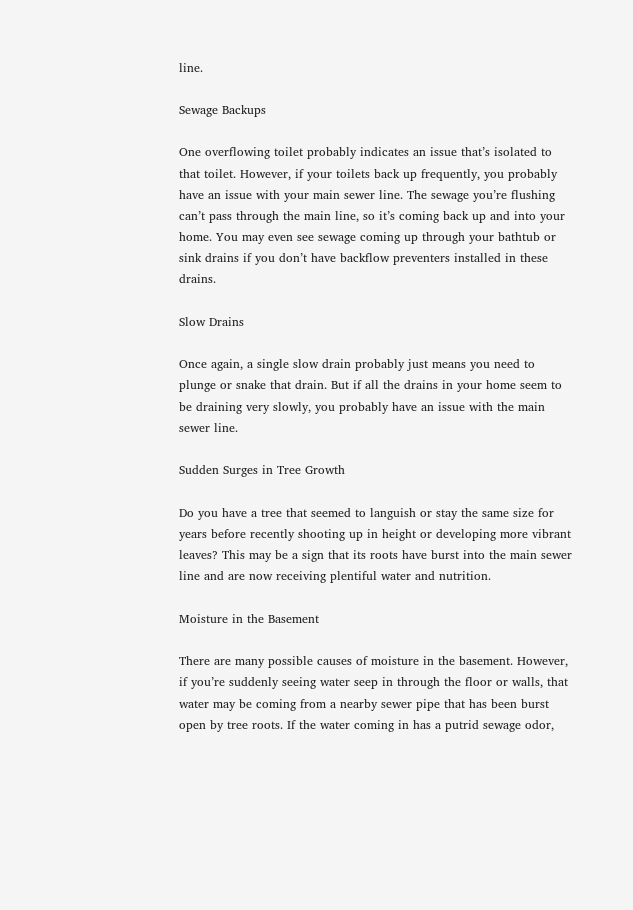line.

Sewage Backups

One overflowing toilet probably indicates an issue that’s isolated to that toilet. However, if your toilets back up frequently, you probably have an issue with your main sewer line. The sewage you’re flushing can’t pass through the main line, so it’s coming back up and into your home. You may even see sewage coming up through your bathtub or sink drains if you don’t have backflow preventers installed in these drains.

Slow Drains

Once again, a single slow drain probably just means you need to plunge or snake that drain. But if all the drains in your home seem to be draining very slowly, you probably have an issue with the main sewer line.

Sudden Surges in Tree Growth

Do you have a tree that seemed to languish or stay the same size for years before recently shooting up in height or developing more vibrant leaves? This may be a sign that its roots have burst into the main sewer line and are now receiving plentiful water and nutrition.

Moisture in the Basement

There are many possible causes of moisture in the basement. However, if you’re suddenly seeing water seep in through the floor or walls, that water may be coming from a nearby sewer pipe that has been burst open by tree roots. If the water coming in has a putrid sewage odor,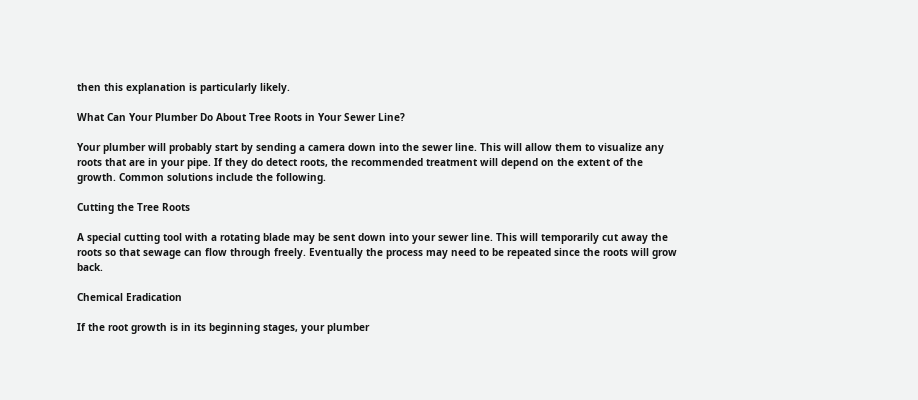then this explanation is particularly likely.

What Can Your Plumber Do About Tree Roots in Your Sewer Line?

Your plumber will probably start by sending a camera down into the sewer line. This will allow them to visualize any roots that are in your pipe. If they do detect roots, the recommended treatment will depend on the extent of the growth. Common solutions include the following.

Cutting the Tree Roots

A special cutting tool with a rotating blade may be sent down into your sewer line. This will temporarily cut away the roots so that sewage can flow through freely. Eventually the process may need to be repeated since the roots will grow back.

Chemical Eradication

If the root growth is in its beginning stages, your plumber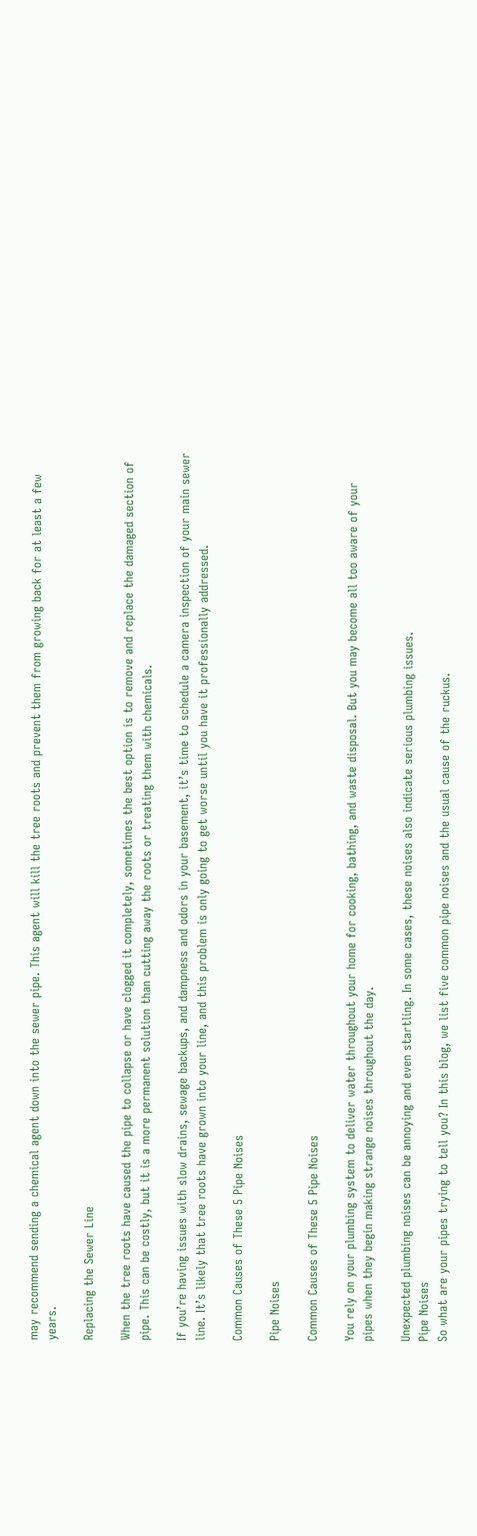may recommend sending a chemical agent down into the sewer pipe. This agent will kill the tree roots and prevent them from growing back for at least a few years.

Replacing the Sewer Line

When the tree roots have caused the pipe to collapse or have clogged it completely, sometimes the best option is to remove and replace the damaged section of pipe. This can be costly, but it is a more permanent solution than cutting away the roots or treating them with chemicals.

If you’re having issues with slow drains, sewage backups, and dampness and odors in your basement, it’s time to schedule a camera inspection of your main sewer line. It’s likely that tree roots have grown into your line, and this problem is only going to get worse until you have it professionally addressed.

Common Causes of These 5 Pipe Noises

Pipe Noises

Common Causes of These 5 Pipe Noises

You rely on your plumbing system to deliver water throughout your home for cooking, bathing, and waste disposal. But you may become all too aware of your pipes when they begin making strange noises throughout the day.

Unexpected plumbing noises can be annoying and even startling. In some cases, these noises also indicate serious plumbing issues.
Pipe Noises
So what are your pipes trying to tell you? In this blog, we list five common pipe noises and the usual cause of the ruckus.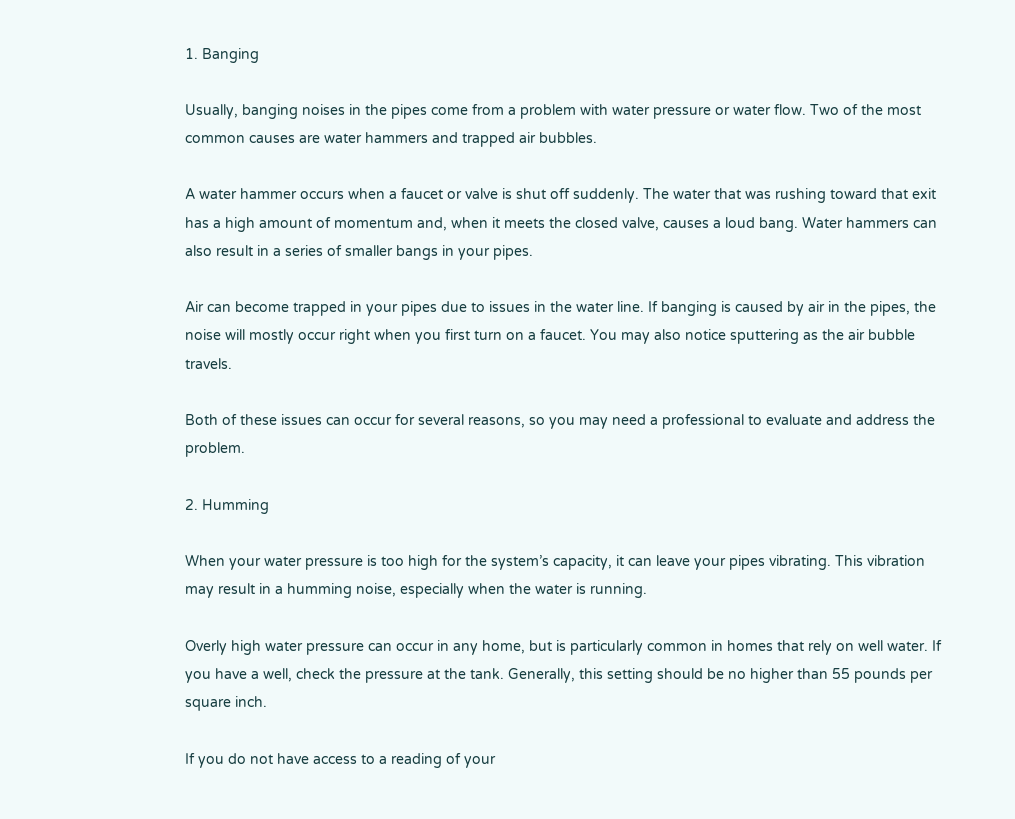1. Banging

Usually, banging noises in the pipes come from a problem with water pressure or water flow. Two of the most common causes are water hammers and trapped air bubbles.

A water hammer occurs when a faucet or valve is shut off suddenly. The water that was rushing toward that exit has a high amount of momentum and, when it meets the closed valve, causes a loud bang. Water hammers can also result in a series of smaller bangs in your pipes.

Air can become trapped in your pipes due to issues in the water line. If banging is caused by air in the pipes, the noise will mostly occur right when you first turn on a faucet. You may also notice sputtering as the air bubble travels.

Both of these issues can occur for several reasons, so you may need a professional to evaluate and address the problem.

2. Humming

When your water pressure is too high for the system’s capacity, it can leave your pipes vibrating. This vibration may result in a humming noise, especially when the water is running.

Overly high water pressure can occur in any home, but is particularly common in homes that rely on well water. If you have a well, check the pressure at the tank. Generally, this setting should be no higher than 55 pounds per square inch.

If you do not have access to a reading of your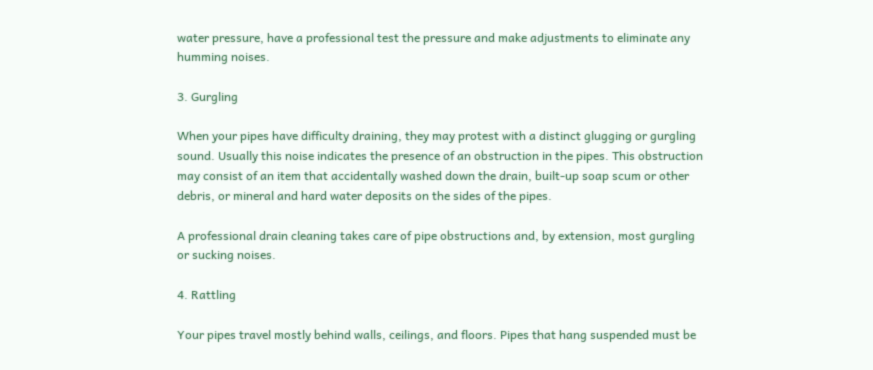water pressure, have a professional test the pressure and make adjustments to eliminate any humming noises.

3. Gurgling

When your pipes have difficulty draining, they may protest with a distinct glugging or gurgling sound. Usually this noise indicates the presence of an obstruction in the pipes. This obstruction may consist of an item that accidentally washed down the drain, built-up soap scum or other debris, or mineral and hard water deposits on the sides of the pipes.

A professional drain cleaning takes care of pipe obstructions and, by extension, most gurgling or sucking noises.

4. Rattling

Your pipes travel mostly behind walls, ceilings, and floors. Pipes that hang suspended must be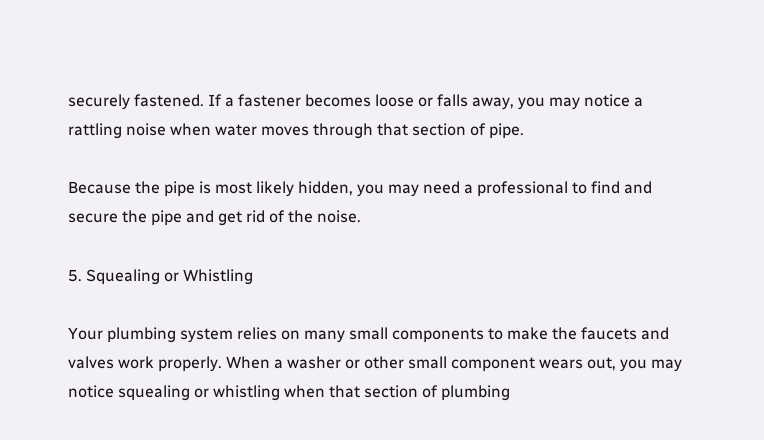securely fastened. If a fastener becomes loose or falls away, you may notice a rattling noise when water moves through that section of pipe.

Because the pipe is most likely hidden, you may need a professional to find and secure the pipe and get rid of the noise.

5. Squealing or Whistling

Your plumbing system relies on many small components to make the faucets and valves work properly. When a washer or other small component wears out, you may notice squealing or whistling when that section of plumbing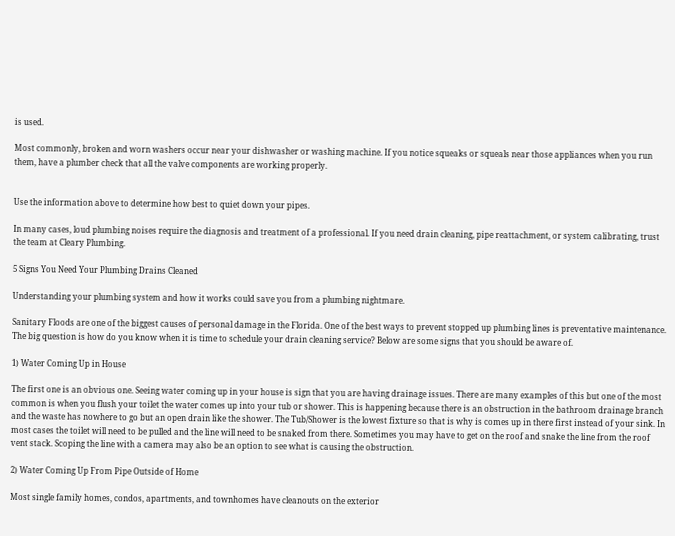is used.

Most commonly, broken and worn washers occur near your dishwasher or washing machine. If you notice squeaks or squeals near those appliances when you run them, have a plumber check that all the valve components are working properly.


Use the information above to determine how best to quiet down your pipes.

In many cases, loud plumbing noises require the diagnosis and treatment of a professional. If you need drain cleaning, pipe reattachment, or system calibrating, trust the team at Cleary Plumbing.

5 Signs You Need Your Plumbing Drains Cleaned

Understanding your plumbing system and how it works could save you from a plumbing nightmare.

Sanitary Floods are one of the biggest causes of personal damage in the Florida. One of the best ways to prevent stopped up plumbing lines is preventative maintenance. The big question is how do you know when it is time to schedule your drain cleaning service? Below are some signs that you should be aware of.

1) Water Coming Up in House

The first one is an obvious one. Seeing water coming up in your house is sign that you are having drainage issues. There are many examples of this but one of the most common is when you flush your toilet the water comes up into your tub or shower. This is happening because there is an obstruction in the bathroom drainage branch and the waste has nowhere to go but an open drain like the shower. The Tub/Shower is the lowest fixture so that is why is comes up in there first instead of your sink. In most cases the toilet will need to be pulled and the line will need to be snaked from there. Sometimes you may have to get on the roof and snake the line from the roof vent stack. Scoping the line with a camera may also be an option to see what is causing the obstruction.

2) Water Coming Up From Pipe Outside of Home

Most single family homes, condos, apartments, and townhomes have cleanouts on the exterior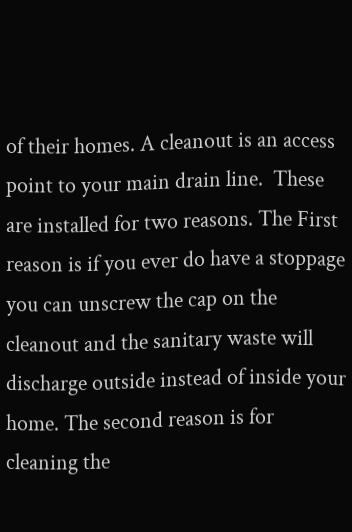of their homes. A cleanout is an access point to your main drain line.  These are installed for two reasons. The First reason is if you ever do have a stoppage you can unscrew the cap on the cleanout and the sanitary waste will discharge outside instead of inside your home. The second reason is for cleaning the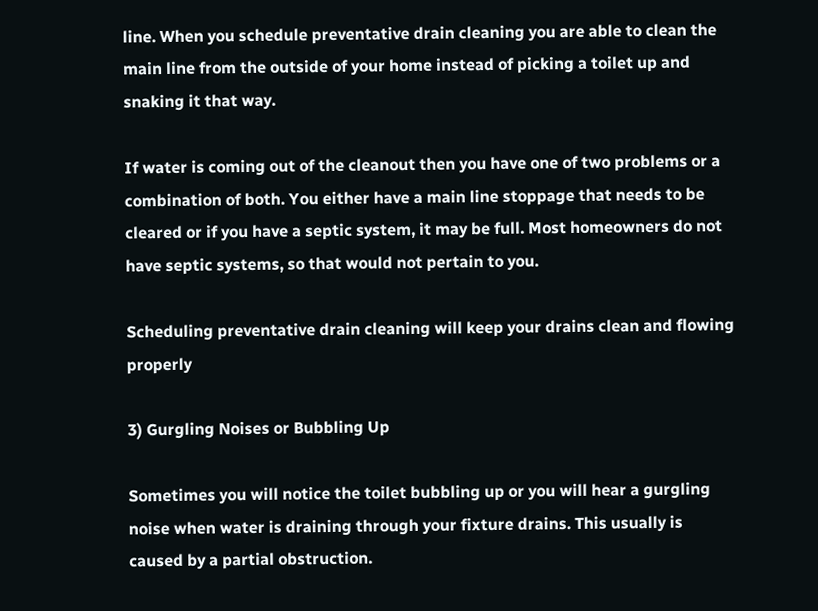line. When you schedule preventative drain cleaning you are able to clean the main line from the outside of your home instead of picking a toilet up and snaking it that way.

If water is coming out of the cleanout then you have one of two problems or a combination of both. You either have a main line stoppage that needs to be cleared or if you have a septic system, it may be full. Most homeowners do not have septic systems, so that would not pertain to you.

Scheduling preventative drain cleaning will keep your drains clean and flowing properly

3) Gurgling Noises or Bubbling Up

Sometimes you will notice the toilet bubbling up or you will hear a gurgling noise when water is draining through your fixture drains. This usually is caused by a partial obstruction.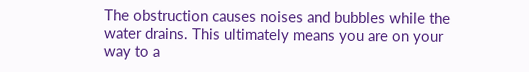The obstruction causes noises and bubbles while the water drains. This ultimately means you are on your way to a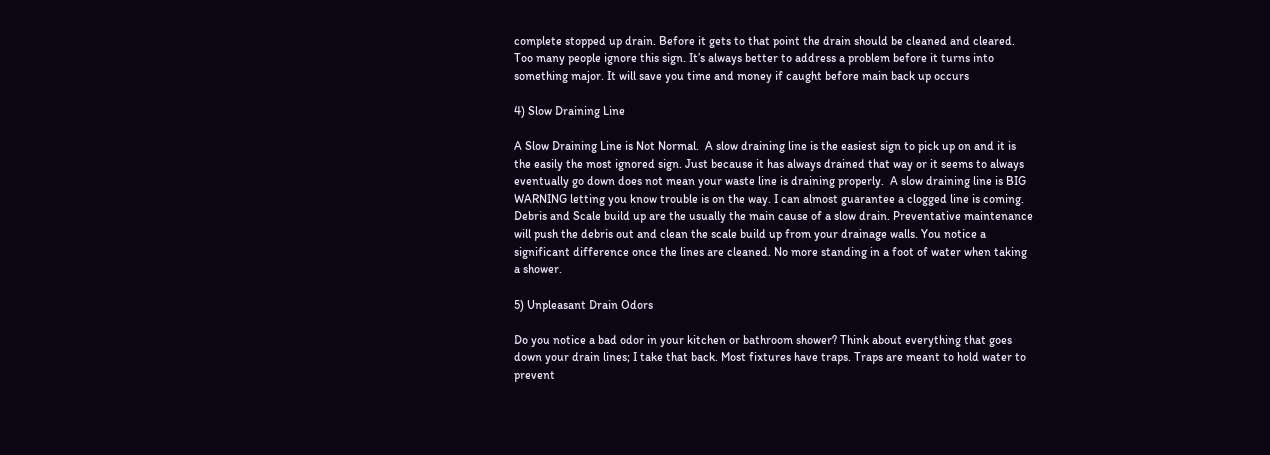complete stopped up drain. Before it gets to that point the drain should be cleaned and cleared. Too many people ignore this sign. It’s always better to address a problem before it turns into something major. It will save you time and money if caught before main back up occurs

4) Slow Draining Line

A Slow Draining Line is Not Normal.  A slow draining line is the easiest sign to pick up on and it is the easily the most ignored sign. Just because it has always drained that way or it seems to always eventually go down does not mean your waste line is draining properly.  A slow draining line is BIG WARNING letting you know trouble is on the way. I can almost guarantee a clogged line is coming. Debris and Scale build up are the usually the main cause of a slow drain. Preventative maintenance will push the debris out and clean the scale build up from your drainage walls. You notice a significant difference once the lines are cleaned. No more standing in a foot of water when taking a shower.

5) Unpleasant Drain Odors

Do you notice a bad odor in your kitchen or bathroom shower? Think about everything that goes down your drain lines; I take that back. Most fixtures have traps. Traps are meant to hold water to prevent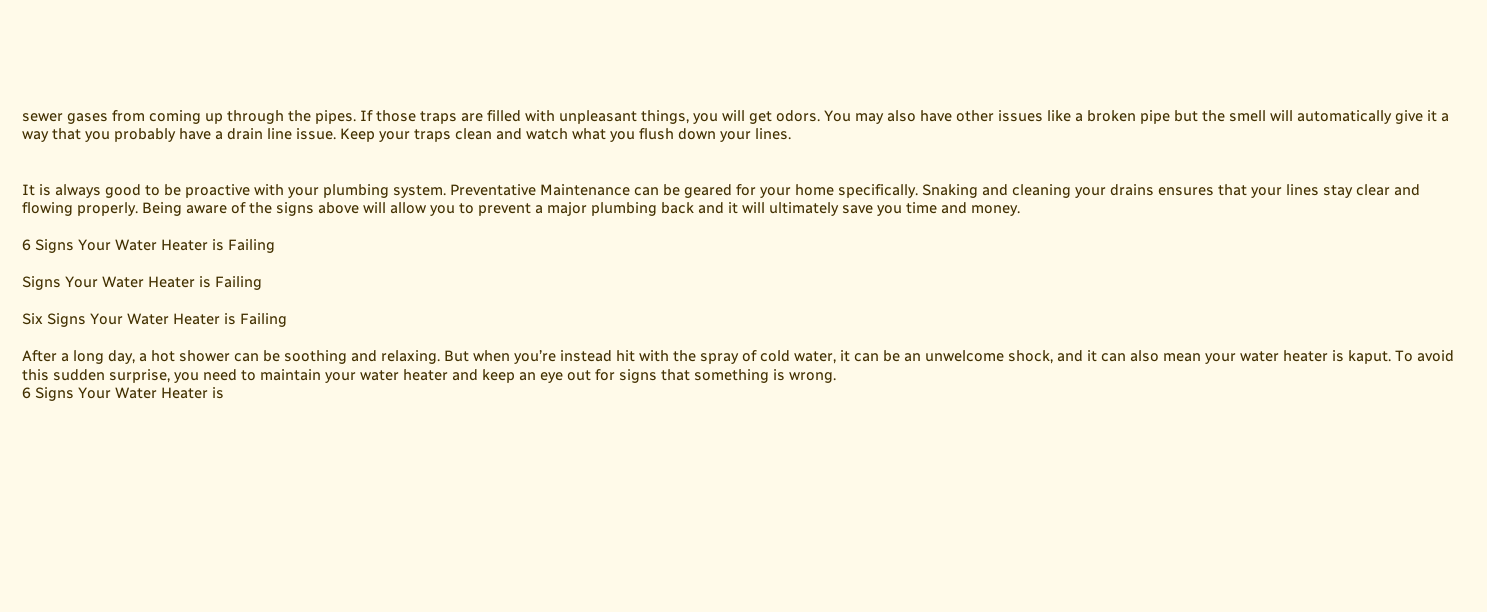sewer gases from coming up through the pipes. If those traps are filled with unpleasant things, you will get odors. You may also have other issues like a broken pipe but the smell will automatically give it a way that you probably have a drain line issue. Keep your traps clean and watch what you flush down your lines.


It is always good to be proactive with your plumbing system. Preventative Maintenance can be geared for your home specifically. Snaking and cleaning your drains ensures that your lines stay clear and flowing properly. Being aware of the signs above will allow you to prevent a major plumbing back and it will ultimately save you time and money.

6 Signs Your Water Heater is Failing

Signs Your Water Heater is Failing

Six Signs Your Water Heater is Failing

After a long day, a hot shower can be soothing and relaxing. But when you’re instead hit with the spray of cold water, it can be an unwelcome shock, and it can also mean your water heater is kaput. To avoid this sudden surprise, you need to maintain your water heater and keep an eye out for signs that something is wrong.
6 Signs Your Water Heater is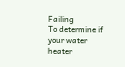Failing
To determine if your water heater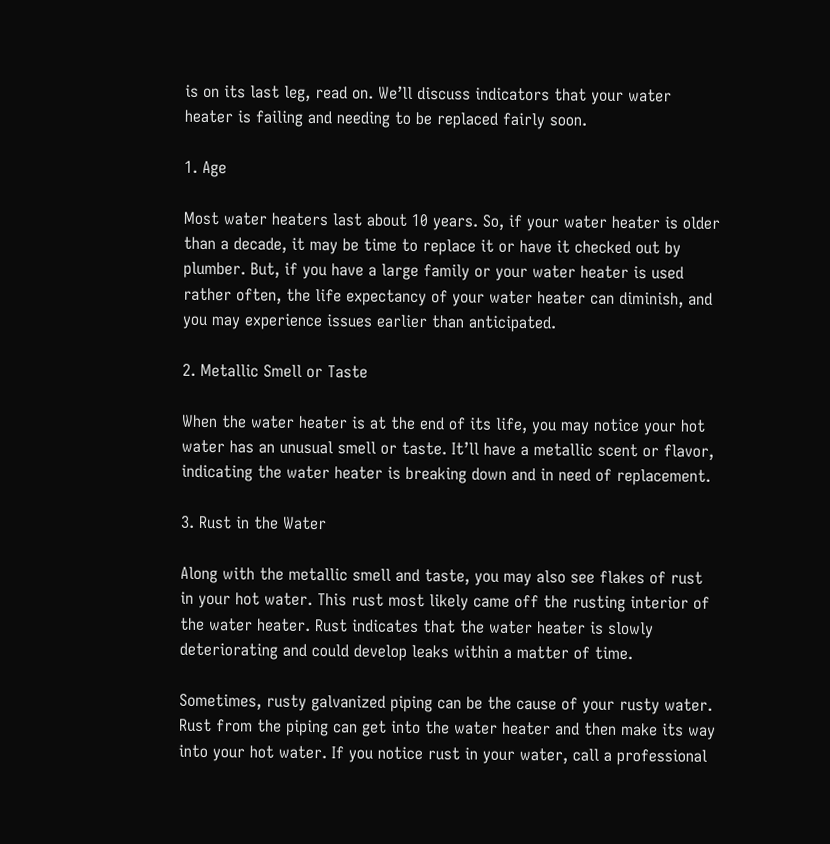is on its last leg, read on. We’ll discuss indicators that your water heater is failing and needing to be replaced fairly soon.

1. Age

Most water heaters last about 10 years. So, if your water heater is older than a decade, it may be time to replace it or have it checked out by plumber. But, if you have a large family or your water heater is used rather often, the life expectancy of your water heater can diminish, and you may experience issues earlier than anticipated.

2. Metallic Smell or Taste

When the water heater is at the end of its life, you may notice your hot water has an unusual smell or taste. It’ll have a metallic scent or flavor, indicating the water heater is breaking down and in need of replacement.

3. Rust in the Water

Along with the metallic smell and taste, you may also see flakes of rust in your hot water. This rust most likely came off the rusting interior of the water heater. Rust indicates that the water heater is slowly deteriorating and could develop leaks within a matter of time.

Sometimes, rusty galvanized piping can be the cause of your rusty water. Rust from the piping can get into the water heater and then make its way into your hot water. If you notice rust in your water, call a professional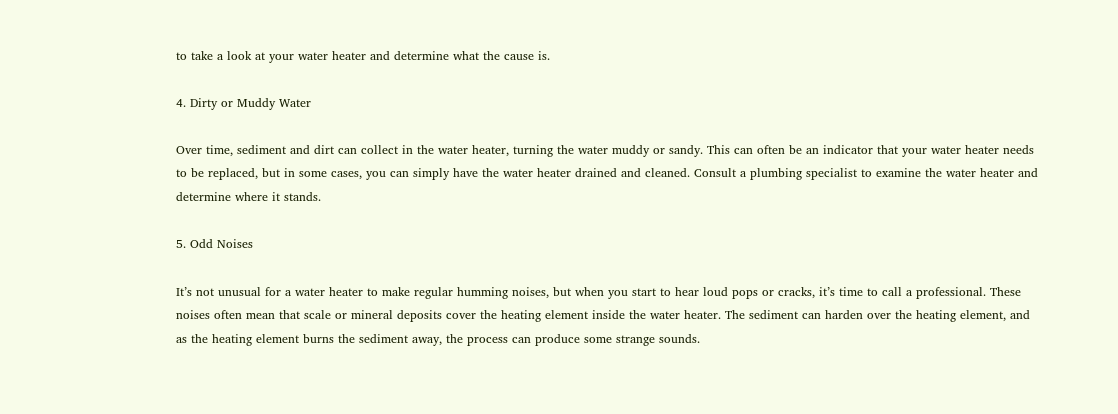to take a look at your water heater and determine what the cause is.

4. Dirty or Muddy Water

Over time, sediment and dirt can collect in the water heater, turning the water muddy or sandy. This can often be an indicator that your water heater needs to be replaced, but in some cases, you can simply have the water heater drained and cleaned. Consult a plumbing specialist to examine the water heater and determine where it stands.

5. Odd Noises

It’s not unusual for a water heater to make regular humming noises, but when you start to hear loud pops or cracks, it’s time to call a professional. These noises often mean that scale or mineral deposits cover the heating element inside the water heater. The sediment can harden over the heating element, and as the heating element burns the sediment away, the process can produce some strange sounds.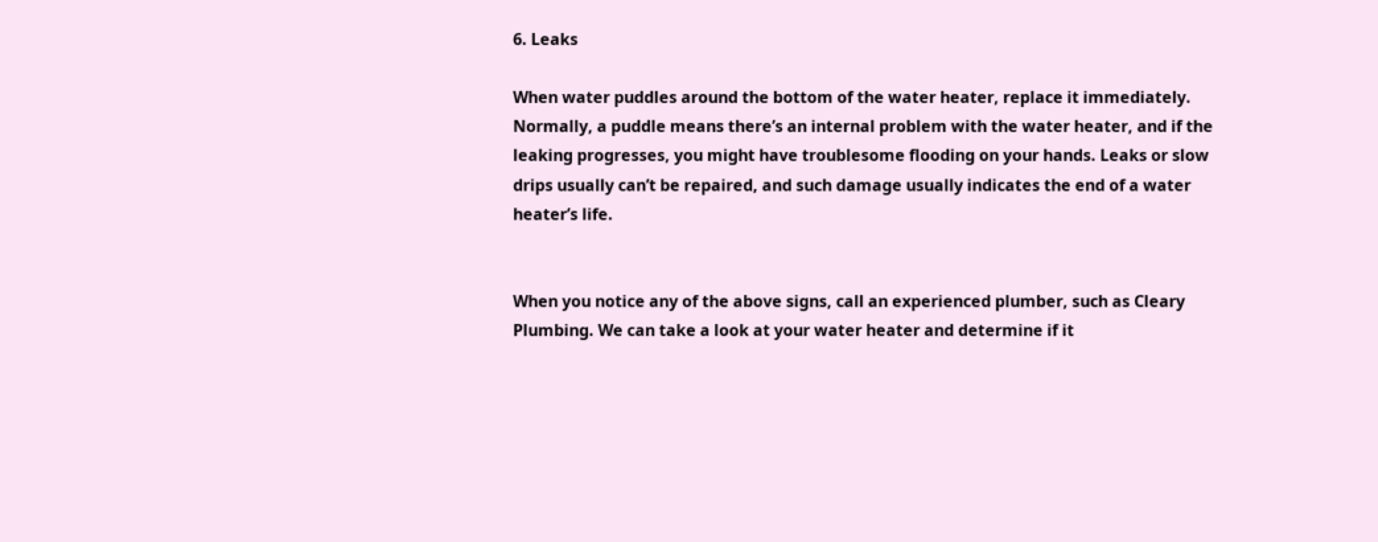6. Leaks

When water puddles around the bottom of the water heater, replace it immediately. Normally, a puddle means there’s an internal problem with the water heater, and if the leaking progresses, you might have troublesome flooding on your hands. Leaks or slow drips usually can’t be repaired, and such damage usually indicates the end of a water heater’s life.


When you notice any of the above signs, call an experienced plumber, such as Cleary Plumbing. We can take a look at your water heater and determine if it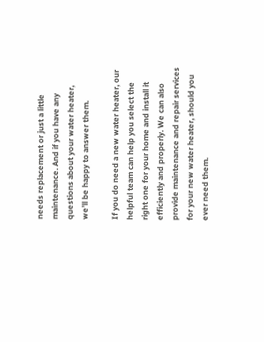needs replacement or just a little maintenance. And if you have any questions about your water heater, we’ll be happy to answer them.

If you do need a new water heater, our helpful team can help you select the right one for your home and install it efficiently and properly. We can also provide maintenance and repair services for your new water heater, should you ever need them.